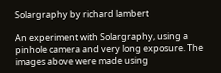Solargraphy by richard lambert

An experiment with Solargraphy, using a pinhole camera and very long exposure. The images above were made using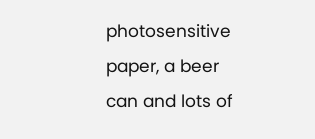photosensitive paper, a beer can and lots of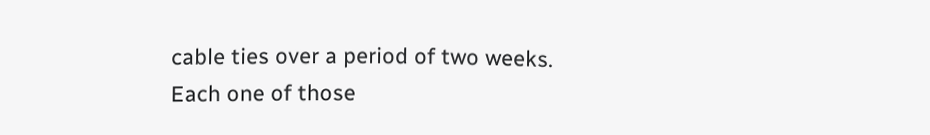cable ties over a period of two weeks. Each one of those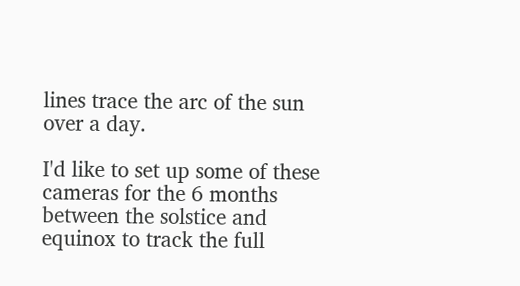lines trace the arc of the sun over a day.

I'd like to set up some of these cameras for the 6 months between the solstice and equinox to track the full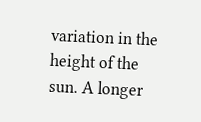variation in the height of the sun. A longer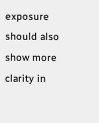exposure should also show more clarity in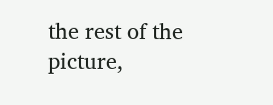the rest of the picture,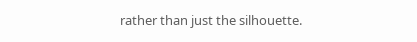rather than just the silhouette.